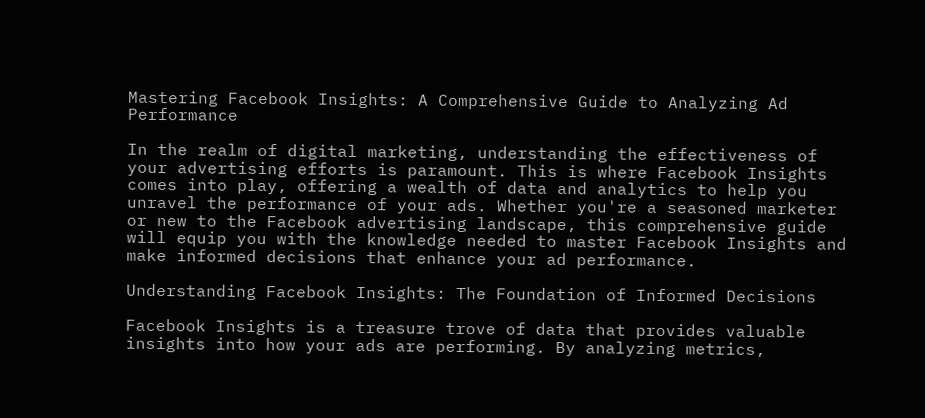Mastering Facebook Insights: A Comprehensive Guide to Analyzing Ad Performance

In the realm of digital marketing, understanding the effectiveness of your advertising efforts is paramount. This is where Facebook Insights comes into play, offering a wealth of data and analytics to help you unravel the performance of your ads. Whether you're a seasoned marketer or new to the Facebook advertising landscape, this comprehensive guide will equip you with the knowledge needed to master Facebook Insights and make informed decisions that enhance your ad performance.

Understanding Facebook Insights: The Foundation of Informed Decisions

Facebook Insights is a treasure trove of data that provides valuable insights into how your ads are performing. By analyzing metrics,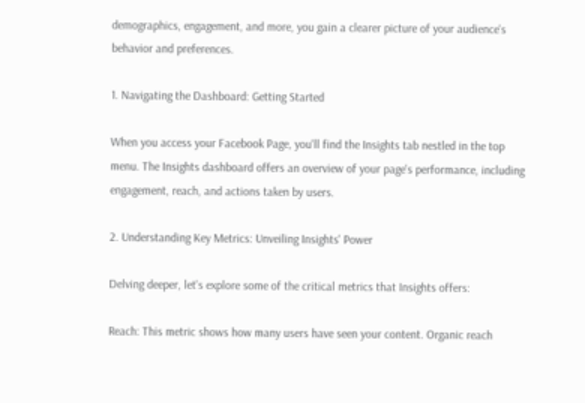demographics, engagement, and more, you gain a clearer picture of your audience's behavior and preferences.

1. Navigating the Dashboard: Getting Started

When you access your Facebook Page, you'll find the Insights tab nestled in the top menu. The Insights dashboard offers an overview of your page's performance, including engagement, reach, and actions taken by users.

2. Understanding Key Metrics: Unveiling Insights' Power

Delving deeper, let's explore some of the critical metrics that Insights offers:

Reach: This metric shows how many users have seen your content. Organic reach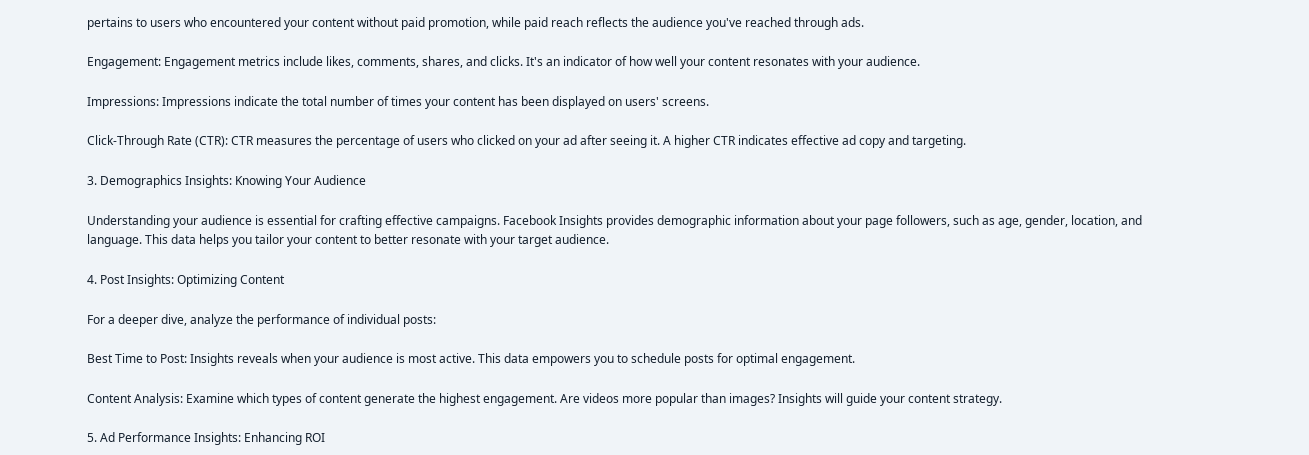pertains to users who encountered your content without paid promotion, while paid reach reflects the audience you've reached through ads.

Engagement: Engagement metrics include likes, comments, shares, and clicks. It's an indicator of how well your content resonates with your audience.

Impressions: Impressions indicate the total number of times your content has been displayed on users' screens.

Click-Through Rate (CTR): CTR measures the percentage of users who clicked on your ad after seeing it. A higher CTR indicates effective ad copy and targeting.

3. Demographics Insights: Knowing Your Audience

Understanding your audience is essential for crafting effective campaigns. Facebook Insights provides demographic information about your page followers, such as age, gender, location, and language. This data helps you tailor your content to better resonate with your target audience.

4. Post Insights: Optimizing Content

For a deeper dive, analyze the performance of individual posts:

Best Time to Post: Insights reveals when your audience is most active. This data empowers you to schedule posts for optimal engagement.

Content Analysis: Examine which types of content generate the highest engagement. Are videos more popular than images? Insights will guide your content strategy.

5. Ad Performance Insights: Enhancing ROI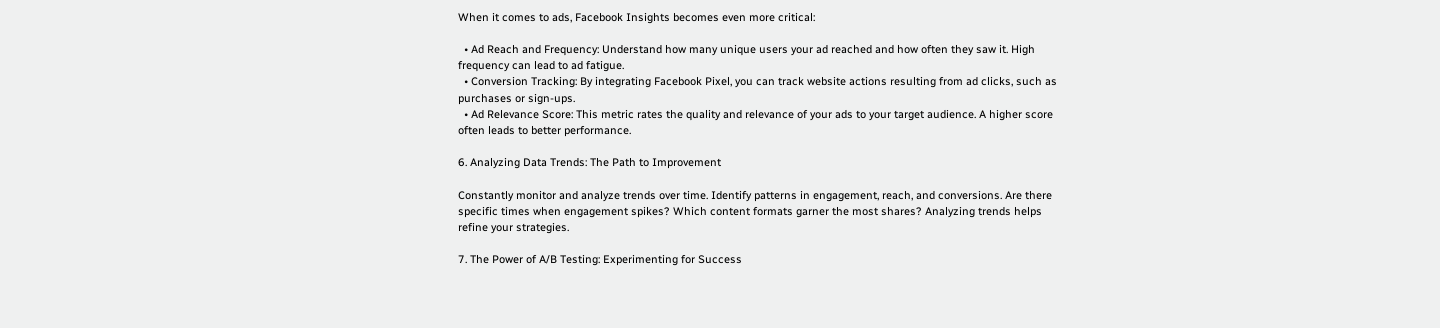When it comes to ads, Facebook Insights becomes even more critical:

  • Ad Reach and Frequency: Understand how many unique users your ad reached and how often they saw it. High frequency can lead to ad fatigue.
  • Conversion Tracking: By integrating Facebook Pixel, you can track website actions resulting from ad clicks, such as purchases or sign-ups.
  • Ad Relevance Score: This metric rates the quality and relevance of your ads to your target audience. A higher score often leads to better performance.

6. Analyzing Data Trends: The Path to Improvement

Constantly monitor and analyze trends over time. Identify patterns in engagement, reach, and conversions. Are there specific times when engagement spikes? Which content formats garner the most shares? Analyzing trends helps refine your strategies.

7. The Power of A/B Testing: Experimenting for Success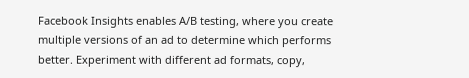Facebook Insights enables A/B testing, where you create multiple versions of an ad to determine which performs better. Experiment with different ad formats, copy,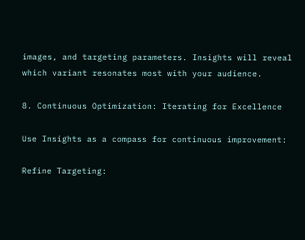images, and targeting parameters. Insights will reveal which variant resonates most with your audience.

8. Continuous Optimization: Iterating for Excellence

Use Insights as a compass for continuous improvement:

Refine Targeting: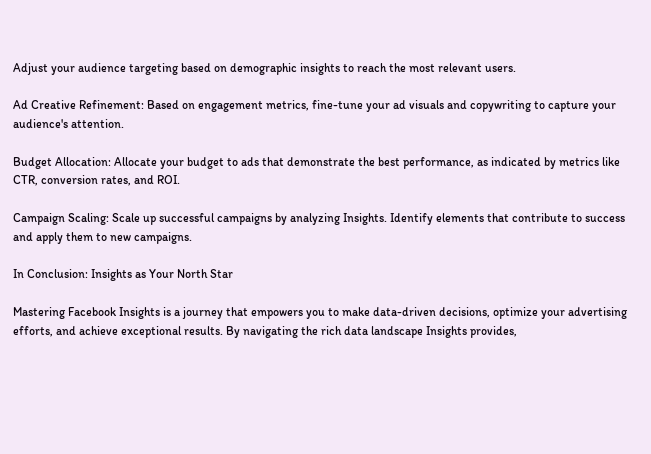Adjust your audience targeting based on demographic insights to reach the most relevant users.

Ad Creative Refinement: Based on engagement metrics, fine-tune your ad visuals and copywriting to capture your audience's attention.

Budget Allocation: Allocate your budget to ads that demonstrate the best performance, as indicated by metrics like CTR, conversion rates, and ROI.

Campaign Scaling: Scale up successful campaigns by analyzing Insights. Identify elements that contribute to success and apply them to new campaigns.

In Conclusion: Insights as Your North Star

Mastering Facebook Insights is a journey that empowers you to make data-driven decisions, optimize your advertising efforts, and achieve exceptional results. By navigating the rich data landscape Insights provides,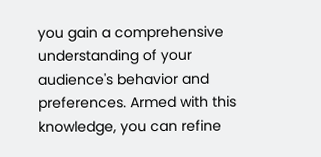you gain a comprehensive understanding of your audience's behavior and preferences. Armed with this knowledge, you can refine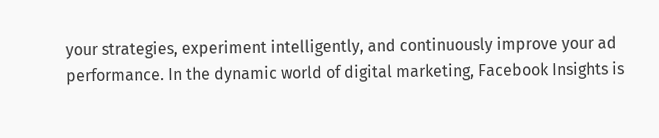your strategies, experiment intelligently, and continuously improve your ad performance. In the dynamic world of digital marketing, Facebook Insights is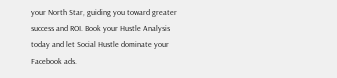your North Star, guiding you toward greater success and ROI. Book your Hustle Analysis today and let Social Hustle dominate your Facebook ads.